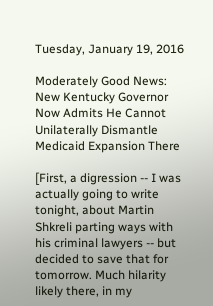Tuesday, January 19, 2016

Moderately Good News: New Kentucky Governor Now Admits He Cannot Unilaterally Dismantle Medicaid Expansion There

[First, a digression -- I was actually going to write tonight, about Martin Shkreli parting ways with his criminal lawyers -- but decided to save that for tomorrow. Much hilarity likely there, in my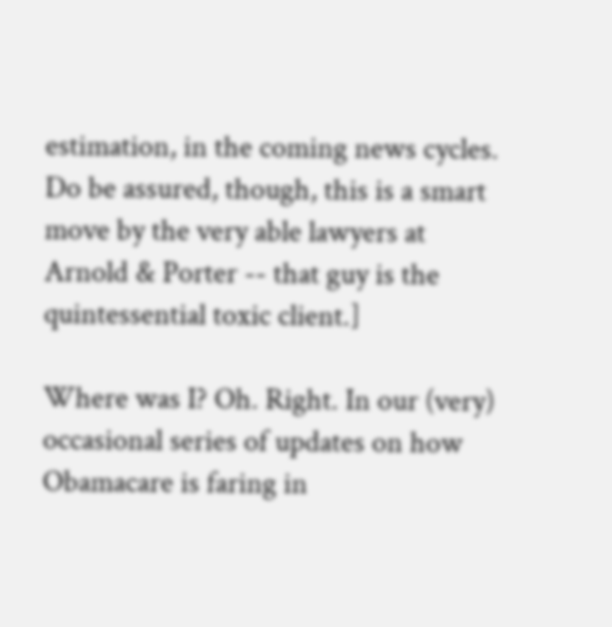estimation, in the coming news cycles. Do be assured, though, this is a smart move by the very able lawyers at Arnold & Porter -- that guy is the quintessential toxic client.]

Where was I? Oh. Right. In our (very) occasional series of updates on how Obamacare is faring in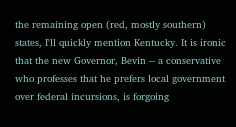the remaining open (red, mostly southern) states, I'll quickly mention Kentucky. It is ironic that the new Governor, Bevin -- a conservative who professes that he prefers local government over federal incursions, is forgoing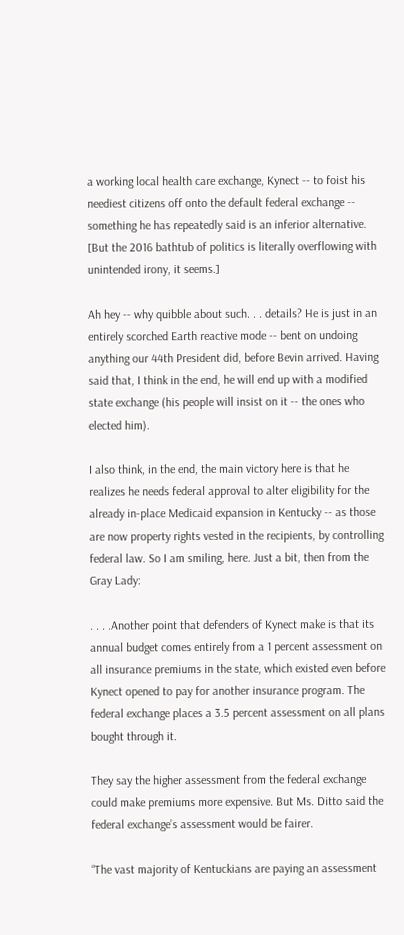a working local health care exchange, Kynect -- to foist his neediest citizens off onto the default federal exchange -- something he has repeatedly said is an inferior alternative. [But the 2016 bathtub of politics is literally overflowing with unintended irony, it seems.]

Ah hey -- why quibble about such. . . details? He is just in an entirely scorched Earth reactive mode -- bent on undoing anything our 44th President did, before Bevin arrived. Having said that, I think in the end, he will end up with a modified state exchange (his people will insist on it -- the ones who elected him).

I also think, in the end, the main victory here is that he realizes he needs federal approval to alter eligibility for the already in-place Medicaid expansion in Kentucky -- as those are now property rights vested in the recipients, by controlling federal law. So I am smiling, here. Just a bit, then from the Gray Lady:

. . . .Another point that defenders of Kynect make is that its annual budget comes entirely from a 1 percent assessment on all insurance premiums in the state, which existed even before Kynect opened to pay for another insurance program. The federal exchange places a 3.5 percent assessment on all plans bought through it.

They say the higher assessment from the federal exchange could make premiums more expensive. But Ms. Ditto said the federal exchange’s assessment would be fairer.

“The vast majority of Kentuckians are paying an assessment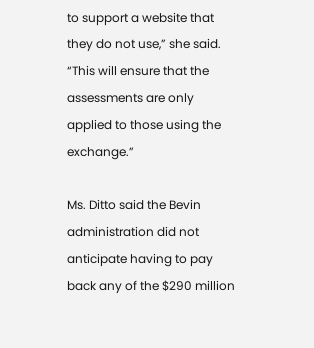to support a website that they do not use,” she said. “This will ensure that the assessments are only applied to those using the exchange.”

Ms. Ditto said the Bevin administration did not anticipate having to pay back any of the $290 million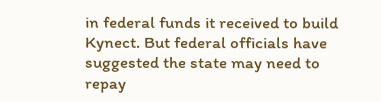in federal funds it received to build Kynect. But federal officials have suggested the state may need to repay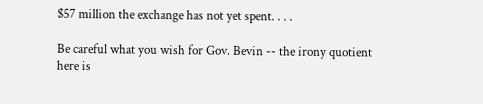$57 million the exchange has not yet spent. . . .

Be careful what you wish for Gov. Bevin -- the irony quotient here is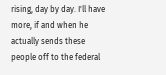rising, day by day. I'll have more, if and when he actually sends these people off to the federal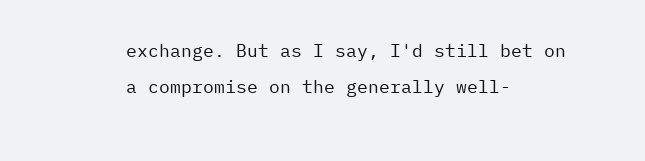exchange. But as I say, I'd still bet on a compromise on the generally well-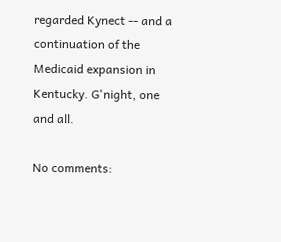regarded Kynect -- and a continuation of the Medicaid expansion in Kentucky. G'night, one and all.

No comments: